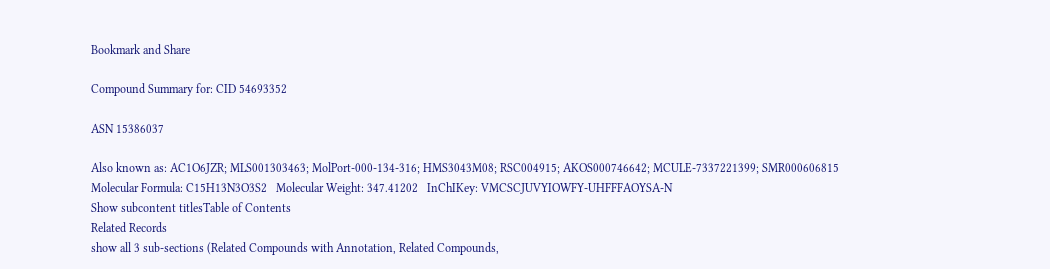Bookmark and Share

Compound Summary for: CID 54693352

ASN 15386037

Also known as: AC1O6JZR; MLS001303463; MolPort-000-134-316; HMS3043M08; RSC004915; AKOS000746642; MCULE-7337221399; SMR000606815
Molecular Formula: C15H13N3O3S2   Molecular Weight: 347.41202   InChIKey: VMCSCJUVYIOWFY-UHFFFAOYSA-N
Show subcontent titlesTable of Contents
Related Records
show all 3 sub-sections (Related Compounds with Annotation, Related Compounds,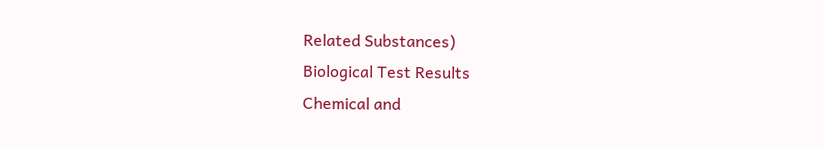Related Substances)
Biological Test Results
Chemical and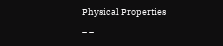Physical Properties
_ _